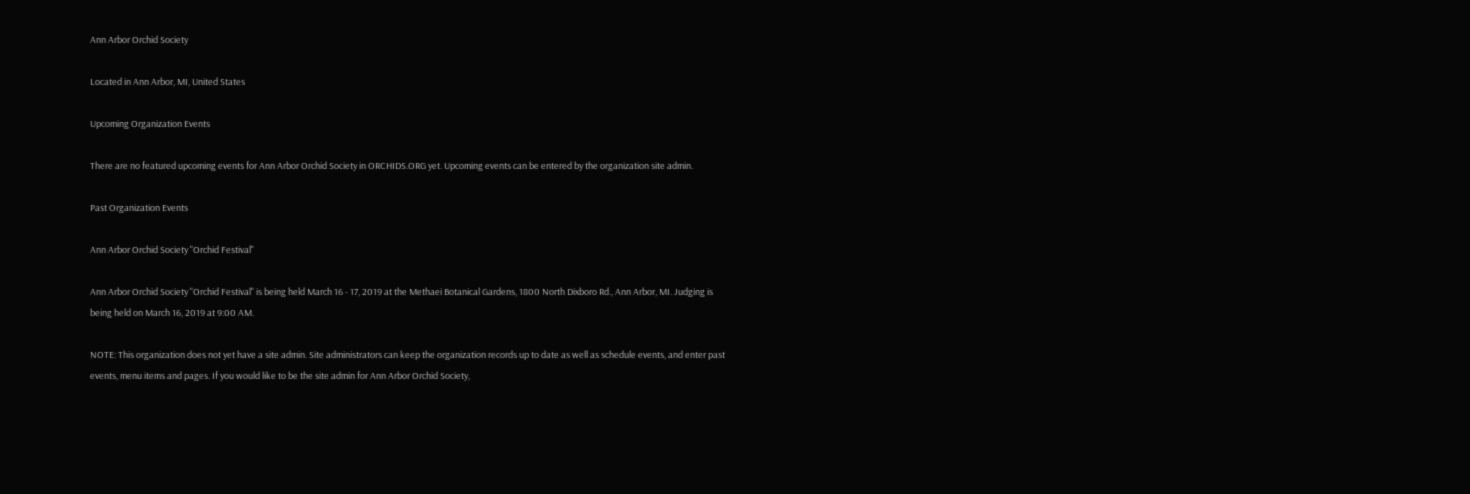Ann Arbor Orchid Society

Located in Ann Arbor, MI, United States

Upcoming Organization Events

There are no featured upcoming events for Ann Arbor Orchid Society in ORCHIDS.ORG yet. Upcoming events can be entered by the organization site admin.

Past Organization Events

Ann Arbor Orchid Society "Orchid Festival"

Ann Arbor Orchid Society "Orchid Festival" is being held March 16 - 17, 2019 at the Methaei Botanical Gardens, 1800 North Dixboro Rd., Ann Arbor, MI. Judging is being held on March 16, 2019 at 9:00 AM.

NOTE: This organization does not yet have a site admin. Site administrators can keep the organization records up to date as well as schedule events, and enter past events, menu items and pages. If you would like to be the site admin for Ann Arbor Orchid Society,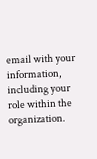email with your information, including your role within the organization.